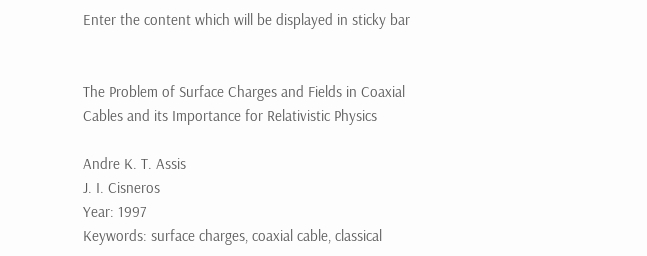Enter the content which will be displayed in sticky bar


The Problem of Surface Charges and Fields in Coaxial Cables and its Importance for Relativistic Physics

Andre K. T. Assis
J. I. Cisneros
Year: 1997
Keywords: surface charges, coaxial cable, classical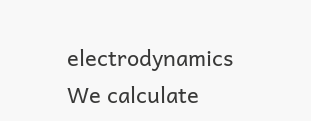electrodynamics
We calculate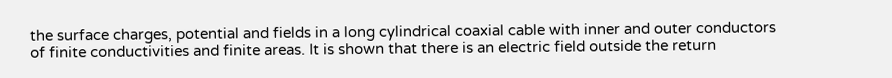the surface charges, potential and fields in a long cylindrical coaxial cable with inner and outer conductors of finite conductivities and finite areas. It is shown that there is an electric field outside the return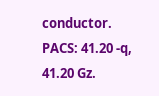conductor. PACS: 41.20 -q, 41.20 Gz.